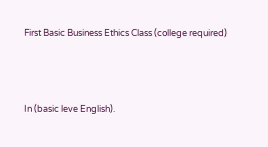First Basic Business Ethics Class (college required)



In (basic leve English).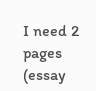I need 2 pages (essay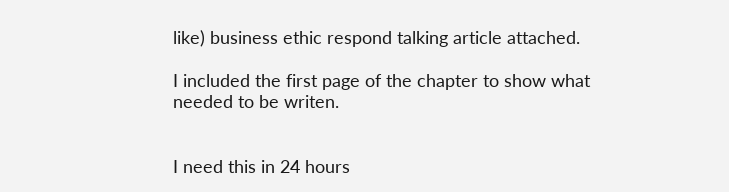like) business ethic respond talking article attached.

I included the first page of the chapter to show what needed to be writen.


I need this in 24 hours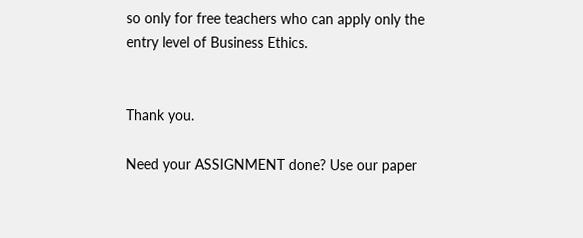so only for free teachers who can apply only the entry level of Business Ethics.


Thank you.

Need your ASSIGNMENT done? Use our paper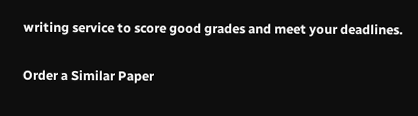writing service to score good grades and meet your deadlines.

Order a Similar Paper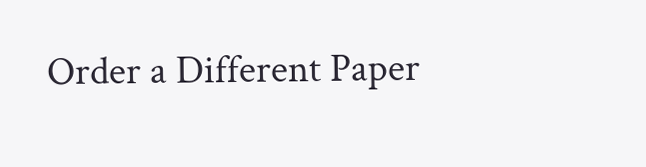Order a Different Paper